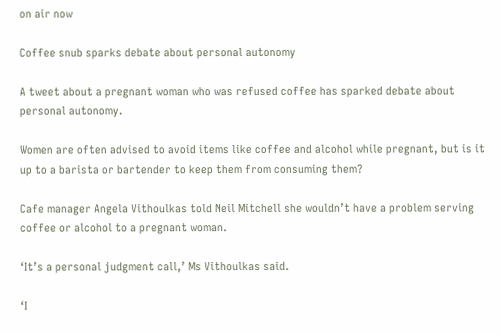on air now

Coffee snub sparks debate about personal autonomy

A tweet about a pregnant woman who was refused coffee has sparked debate about personal autonomy.

Women are often advised to avoid items like coffee and alcohol while pregnant, but is it up to a barista or bartender to keep them from consuming them?

Cafe manager Angela Vithoulkas told Neil Mitchell she wouldn’t have a problem serving coffee or alcohol to a pregnant woman.

‘It’s a personal judgment call,’ Ms Vithoulkas said.

‘I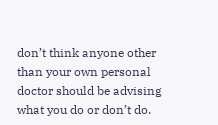don’t think anyone other than your own personal doctor should be advising what you do or don’t do.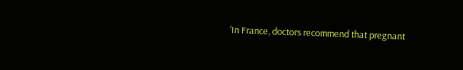‘In France, doctors recommend that pregnant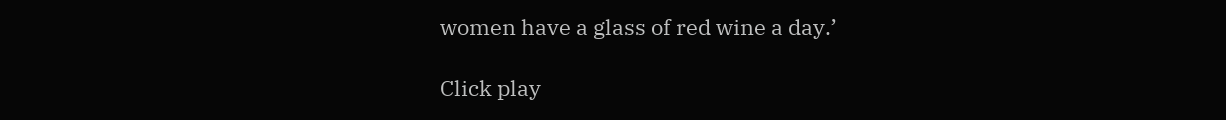women have a glass of red wine a day.’

Click play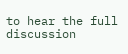to hear the full discussion